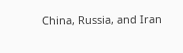China, Russia, and Iran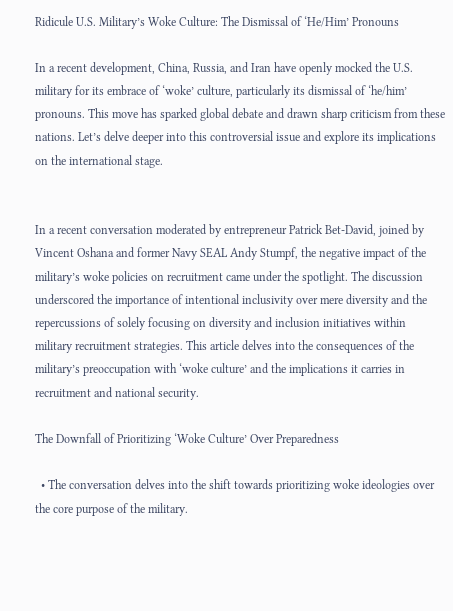Ridicule U.S. Military’s Woke Culture: The Dismissal of ‘He/Him’ Pronouns

In a recent development, China, Russia, and Iran have openly mocked the U.S. military for its embrace of ‘woke’ culture, particularly its dismissal of ‘he/him’ pronouns. This move has sparked global debate and drawn sharp criticism from these nations. Let’s delve deeper into this controversial issue and explore its implications on the international stage.


In a recent conversation moderated by entrepreneur Patrick Bet-David, joined by Vincent Oshana and former Navy SEAL Andy Stumpf, the negative impact of the military’s woke policies on recruitment came under the spotlight. The discussion underscored the importance of intentional inclusivity over mere diversity and the repercussions of solely focusing on diversity and inclusion initiatives within military recruitment strategies. This article delves into the consequences of the military’s preoccupation with ‘woke culture’ and the implications it carries in recruitment and national security.

The Downfall of Prioritizing ‘Woke Culture’ Over Preparedness

  • The conversation delves into the shift towards prioritizing woke ideologies over the core purpose of the military.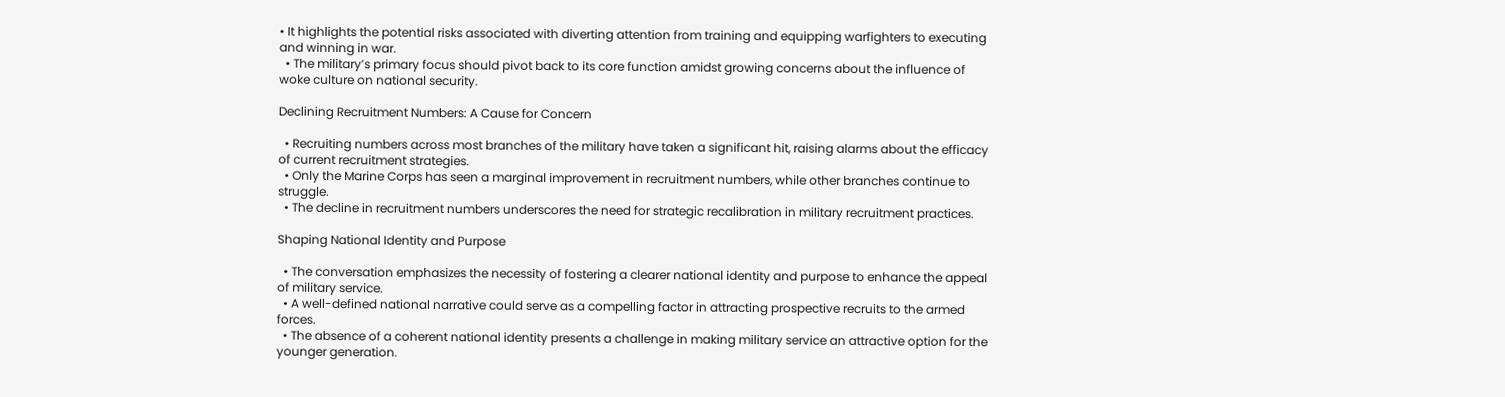• It highlights the potential risks associated with diverting attention from training and equipping warfighters to executing and winning in war.
  • The military’s primary focus should pivot back to its core function amidst growing concerns about the influence of woke culture on national security.

Declining Recruitment Numbers: A Cause for Concern

  • Recruiting numbers across most branches of the military have taken a significant hit, raising alarms about the efficacy of current recruitment strategies.
  • Only the Marine Corps has seen a marginal improvement in recruitment numbers, while other branches continue to struggle.
  • The decline in recruitment numbers underscores the need for strategic recalibration in military recruitment practices.

Shaping National Identity and Purpose

  • The conversation emphasizes the necessity of fostering a clearer national identity and purpose to enhance the appeal of military service.
  • A well-defined national narrative could serve as a compelling factor in attracting prospective recruits to the armed forces.
  • The absence of a coherent national identity presents a challenge in making military service an attractive option for the younger generation.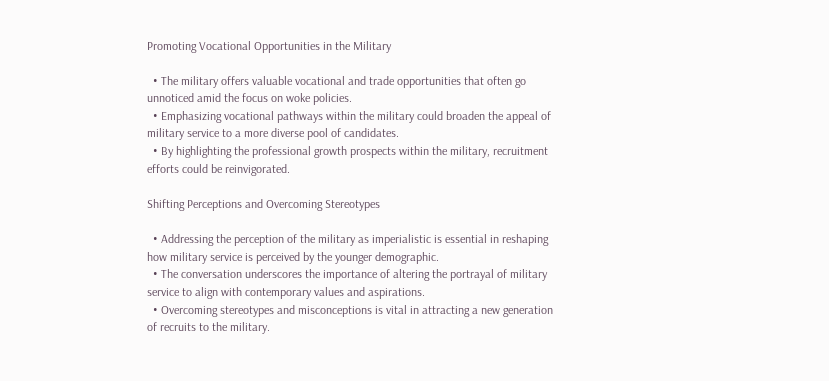Promoting Vocational Opportunities in the Military

  • The military offers valuable vocational and trade opportunities that often go unnoticed amid the focus on woke policies.
  • Emphasizing vocational pathways within the military could broaden the appeal of military service to a more diverse pool of candidates.
  • By highlighting the professional growth prospects within the military, recruitment efforts could be reinvigorated.

Shifting Perceptions and Overcoming Stereotypes

  • Addressing the perception of the military as imperialistic is essential in reshaping how military service is perceived by the younger demographic.
  • The conversation underscores the importance of altering the portrayal of military service to align with contemporary values and aspirations.
  • Overcoming stereotypes and misconceptions is vital in attracting a new generation of recruits to the military.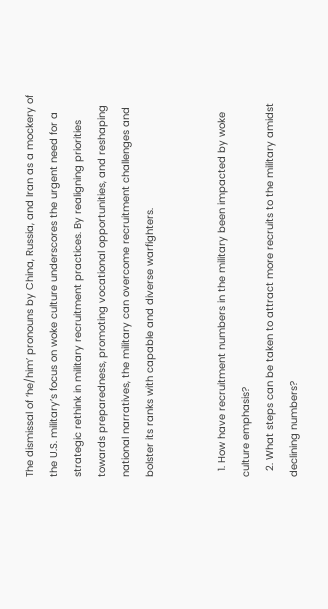The dismissal of ‘he/him’ pronouns by China, Russia, and Iran as a mockery of the U.S. military’s focus on woke culture underscores the urgent need for a strategic rethink in military recruitment practices. By realigning priorities towards preparedness, promoting vocational opportunities, and reshaping national narratives, the military can overcome recruitment challenges and bolster its ranks with capable and diverse warfighters.


  1. How have recruitment numbers in the military been impacted by woke culture emphasis?
  2. What steps can be taken to attract more recruits to the military amidst declining numbers?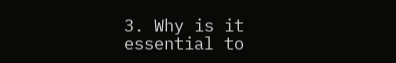3. Why is it essential to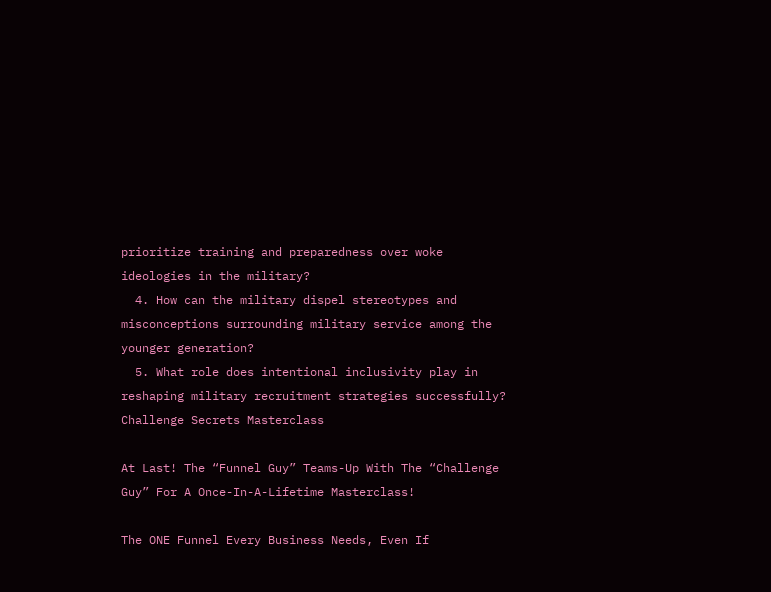prioritize training and preparedness over woke ideologies in the military?
  4. How can the military dispel stereotypes and misconceptions surrounding military service among the younger generation?
  5. What role does intentional inclusivity play in reshaping military recruitment strategies successfully?
Challenge Secrets Masterclass

At Last! The “Funnel Guy” Teams-Up With The “Challenge Guy” For A Once-In-A-Lifetime Masterclass!

The ONE Funnel Every Business Needs, Even If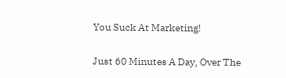You Suck At Marketing!

Just 60 Minutes A Day, Over The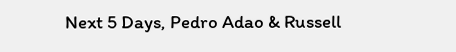Next 5 Days, Pedro Adao & Russell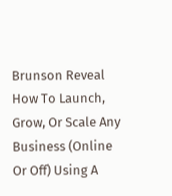Brunson Reveal How To Launch, Grow, Or Scale Any Business (Online Or Off) Using A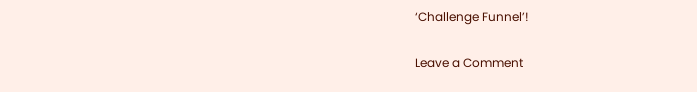‘Challenge Funnel’!

Leave a Comment